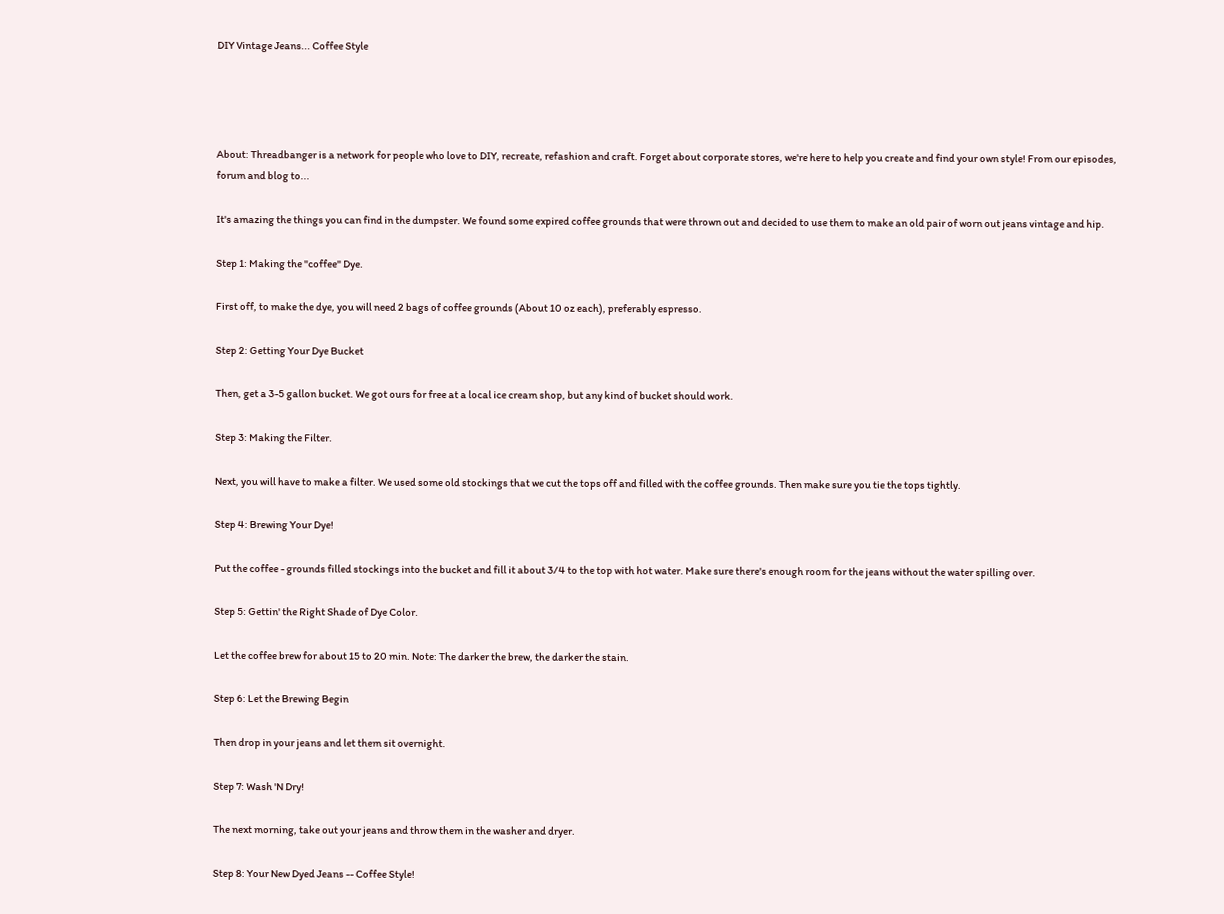DIY Vintage Jeans... Coffee Style




About: Threadbanger is a network for people who love to DIY, recreate, refashion and craft. Forget about corporate stores, we're here to help you create and find your own style! From our episodes, forum and blog to...

It's amazing the things you can find in the dumpster. We found some expired coffee grounds that were thrown out and decided to use them to make an old pair of worn out jeans vintage and hip.

Step 1: Making the "coffee" Dye.

First off, to make the dye, you will need 2 bags of coffee grounds (About 10 oz each), preferably espresso.

Step 2: Getting Your Dye Bucket

Then, get a 3-5 gallon bucket. We got ours for free at a local ice cream shop, but any kind of bucket should work.

Step 3: Making the Filter.

Next, you will have to make a filter. We used some old stockings that we cut the tops off and filled with the coffee grounds. Then make sure you tie the tops tightly.

Step 4: Brewing Your Dye!

Put the coffee - grounds filled stockings into the bucket and fill it about 3/4 to the top with hot water. Make sure there's enough room for the jeans without the water spilling over.

Step 5: Gettin' the Right Shade of Dye Color.

Let the coffee brew for about 15 to 20 min. Note: The darker the brew, the darker the stain.

Step 6: Let the Brewing Begin

Then drop in your jeans and let them sit overnight.

Step 7: Wash 'N Dry!

The next morning, take out your jeans and throw them in the washer and dryer.

Step 8: Your New Dyed Jeans -- Coffee Style!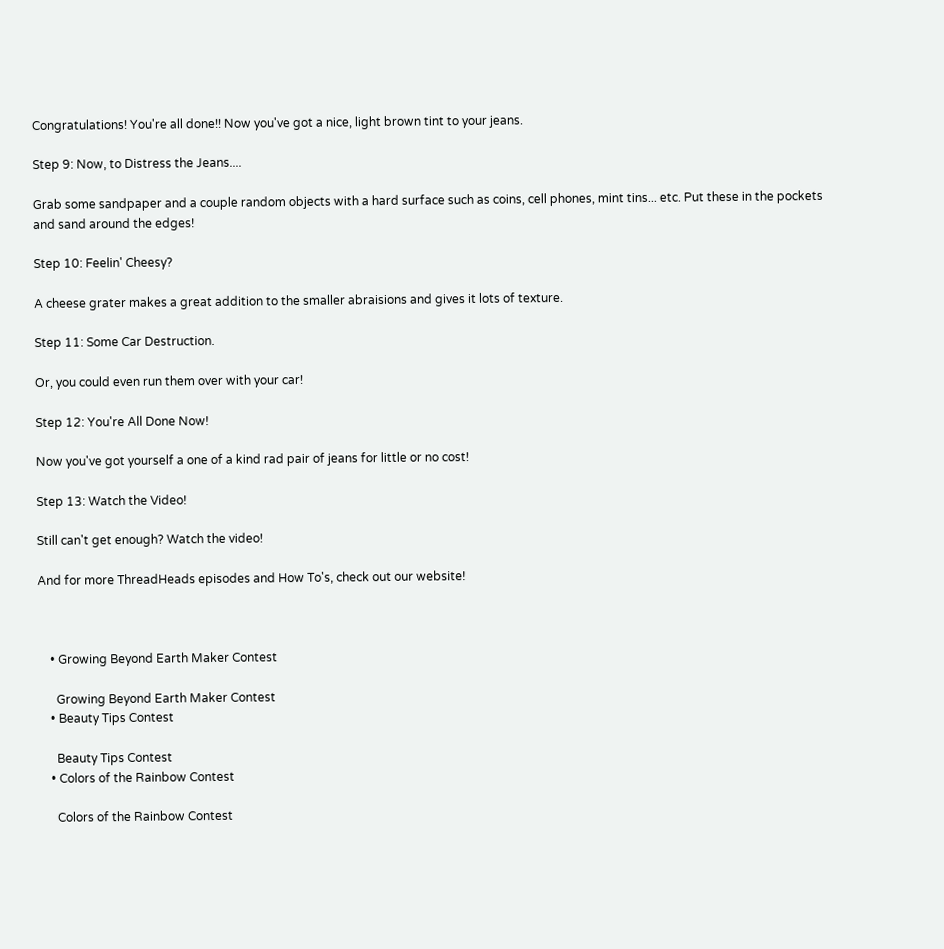Congratulations! You're all done!! Now you've got a nice, light brown tint to your jeans.

Step 9: Now, to Distress the Jeans....

Grab some sandpaper and a couple random objects with a hard surface such as coins, cell phones, mint tins... etc. Put these in the pockets and sand around the edges!

Step 10: Feelin' Cheesy?

A cheese grater makes a great addition to the smaller abraisions and gives it lots of texture.

Step 11: Some Car Destruction.

Or, you could even run them over with your car!

Step 12: You're All Done Now!

Now you've got yourself a one of a kind rad pair of jeans for little or no cost!

Step 13: Watch the Video!

Still can't get enough? Watch the video!

And for more ThreadHeads episodes and How To's, check out our website!



    • Growing Beyond Earth Maker Contest

      Growing Beyond Earth Maker Contest
    • Beauty Tips Contest

      Beauty Tips Contest
    • Colors of the Rainbow Contest

      Colors of the Rainbow Contest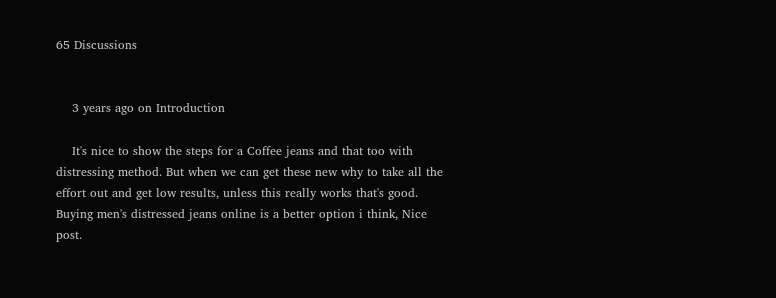65 Discussions


    3 years ago on Introduction

    It's nice to show the steps for a Coffee jeans and that too with distressing method. But when we can get these new why to take all the effort out and get low results, unless this really works that's good. Buying men's distressed jeans online is a better option i think, Nice post.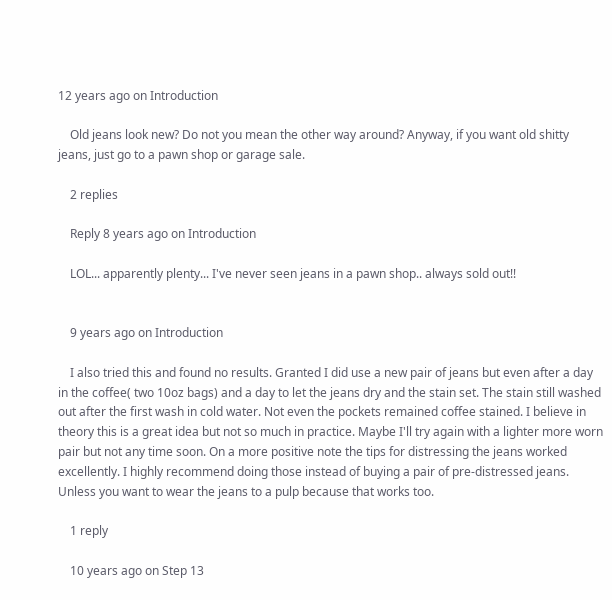12 years ago on Introduction

    Old jeans look new? Do not you mean the other way around? Anyway, if you want old shitty jeans, just go to a pawn shop or garage sale.

    2 replies

    Reply 8 years ago on Introduction

    LOL... apparently plenty... I've never seen jeans in a pawn shop.. always sold out!!


    9 years ago on Introduction

    I also tried this and found no results. Granted I did use a new pair of jeans but even after a day in the coffee( two 10oz bags) and a day to let the jeans dry and the stain set. The stain still washed out after the first wash in cold water. Not even the pockets remained coffee stained. I believe in theory this is a great idea but not so much in practice. Maybe I'll try again with a lighter more worn pair but not any time soon. On a more positive note the tips for distressing the jeans worked excellently. I highly recommend doing those instead of buying a pair of pre-distressed jeans. Unless you want to wear the jeans to a pulp because that works too.

    1 reply

    10 years ago on Step 13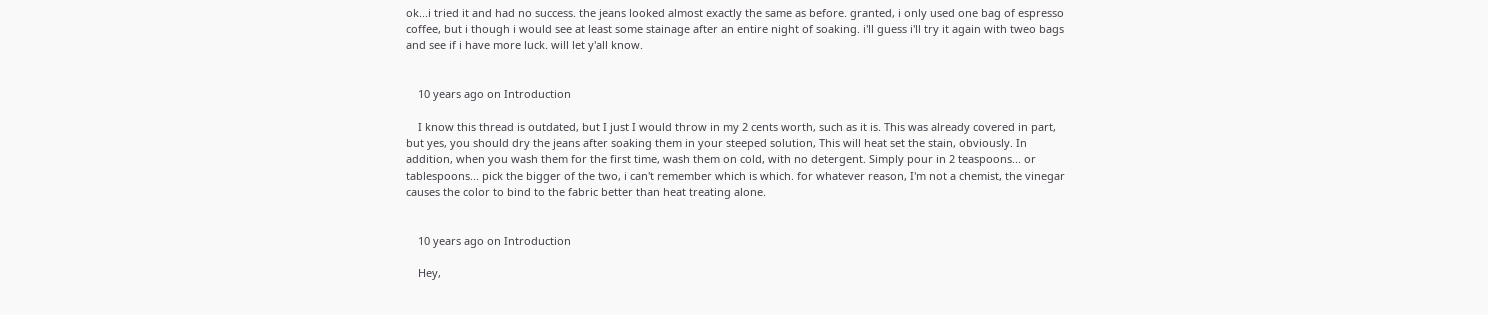ok...i tried it and had no success. the jeans looked almost exactly the same as before. granted, i only used one bag of espresso coffee, but i though i would see at least some stainage after an entire night of soaking. i'll guess i'll try it again with tweo bags and see if i have more luck. will let y'all know.


    10 years ago on Introduction

    I know this thread is outdated, but I just I would throw in my 2 cents worth, such as it is. This was already covered in part, but yes, you should dry the jeans after soaking them in your steeped solution, This will heat set the stain, obviously. In addition, when you wash them for the first time, wash them on cold, with no detergent. Simply pour in 2 teaspoons... or tablespoons... pick the bigger of the two, i can't remember which is which. for whatever reason, I'm not a chemist, the vinegar causes the color to bind to the fabric better than heat treating alone.


    10 years ago on Introduction

    Hey,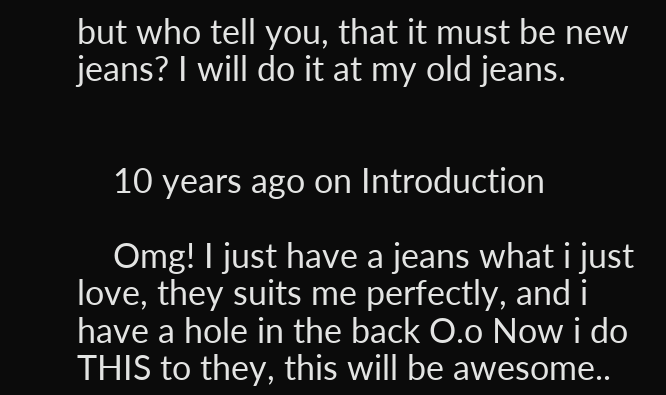but who tell you, that it must be new jeans? I will do it at my old jeans.


    10 years ago on Introduction

    Omg! I just have a jeans what i just love, they suits me perfectly, and i have a hole in the back O.o Now i do THIS to they, this will be awesome..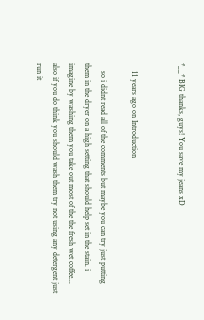*__* BIG thanks, guys! You save my jeans xD


    11 years ago on Introduction

    so i didnt read all of the comments but maybe you can try just putting them in the dryer on a high setting that should help set in the stain. i imagine by washing them you take out most of the the fresh wet coffee... also if you do think you should wash them try not using any detergent just run it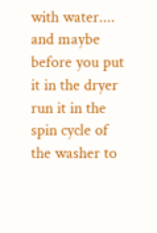with water.... and maybe before you put it in the dryer run it in the spin cycle of the washer to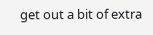get out a bit of extra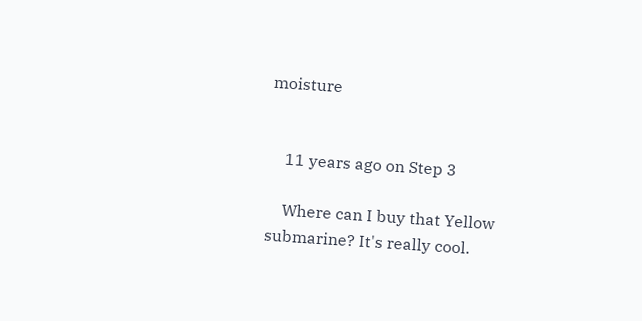moisture


    11 years ago on Step 3

    Where can I buy that Yellow submarine? It's really cool.